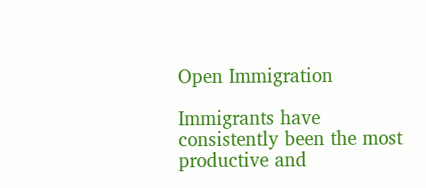Open Immigration

Immigrants have consistently been the most productive and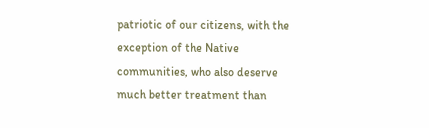patriotic of our citizens, with the exception of the Native communities, who also deserve much better treatment than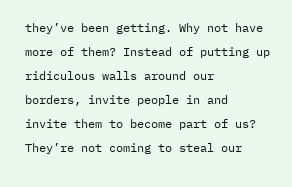they’ve been getting. Why not have more of them? Instead of putting up ridiculous walls around our borders, invite people in and invite them to become part of us? They’re not coming to steal our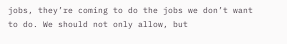jobs, they’re coming to do the jobs we don’t want to do. We should not only allow, but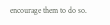encourage them to do so.